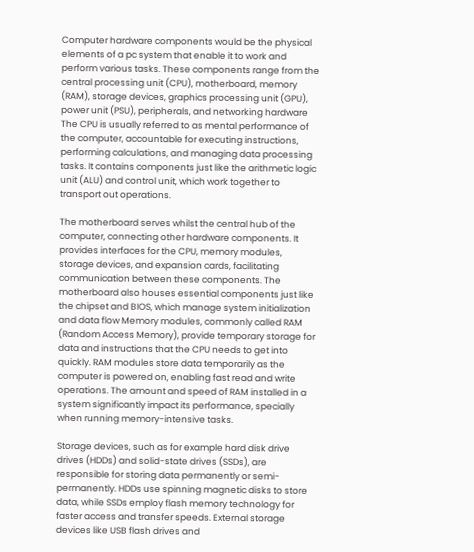Computer hardware components would be the physical elements of a pc system that enable it to work and perform various tasks. These components range from the central processing unit (CPU), motherboard, memory (RAM), storage devices, graphics processing unit (GPU), power unit (PSU), peripherals, and networking hardware The CPU is usually referred to as mental performance of the computer, accountable for executing instructions, performing calculations, and managing data processing tasks. It contains components just like the arithmetic logic unit (ALU) and control unit, which work together to transport out operations.

The motherboard serves whilst the central hub of the computer, connecting other hardware components. It provides interfaces for the CPU, memory modules, storage devices, and expansion cards, facilitating communication between these components. The motherboard also houses essential components just like the chipset and BIOS, which manage system initialization and data flow Memory modules, commonly called RAM (Random Access Memory), provide temporary storage for data and instructions that the CPU needs to get into quickly. RAM modules store data temporarily as the computer is powered on, enabling fast read and write operations. The amount and speed of RAM installed in a system significantly impact its performance, specially when running memory-intensive tasks.

Storage devices, such as for example hard disk drive drives (HDDs) and solid-state drives (SSDs), are responsible for storing data permanently or semi-permanently. HDDs use spinning magnetic disks to store data, while SSDs employ flash memory technology for faster access and transfer speeds. External storage devices like USB flash drives and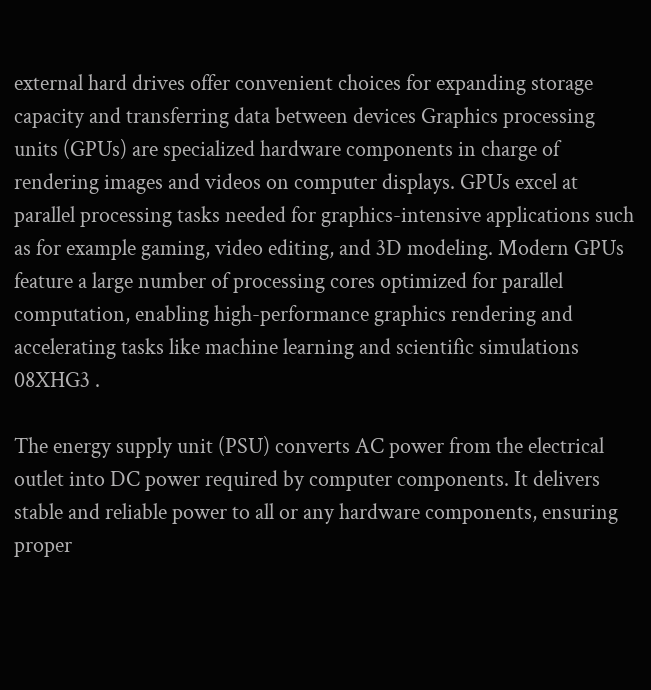external hard drives offer convenient choices for expanding storage capacity and transferring data between devices Graphics processing units (GPUs) are specialized hardware components in charge of rendering images and videos on computer displays. GPUs excel at parallel processing tasks needed for graphics-intensive applications such as for example gaming, video editing, and 3D modeling. Modern GPUs feature a large number of processing cores optimized for parallel computation, enabling high-performance graphics rendering and accelerating tasks like machine learning and scientific simulations 08XHG3 .

The energy supply unit (PSU) converts AC power from the electrical outlet into DC power required by computer components. It delivers stable and reliable power to all or any hardware components, ensuring proper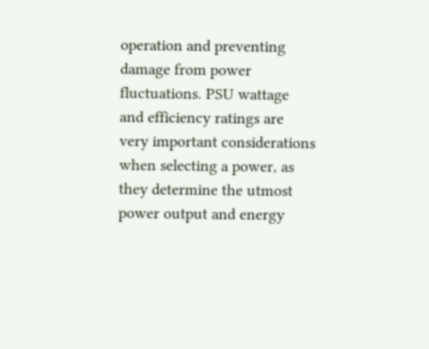operation and preventing damage from power fluctuations. PSU wattage and efficiency ratings are very important considerations when selecting a power, as they determine the utmost power output and energy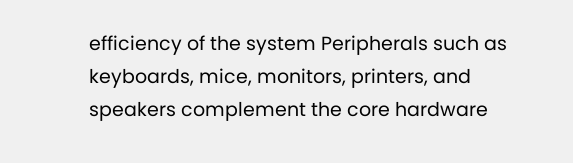efficiency of the system Peripherals such as keyboards, mice, monitors, printers, and speakers complement the core hardware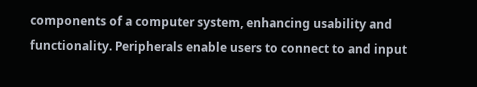components of a computer system, enhancing usability and functionality. Peripherals enable users to connect to and input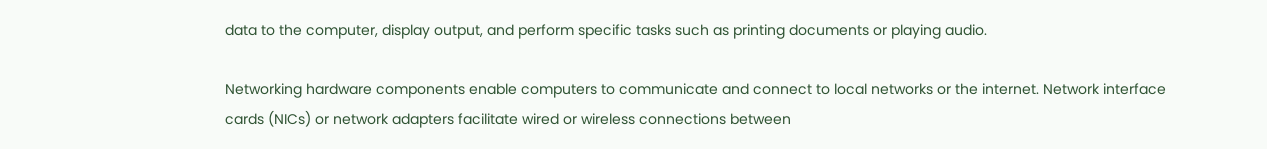data to the computer, display output, and perform specific tasks such as printing documents or playing audio.

Networking hardware components enable computers to communicate and connect to local networks or the internet. Network interface cards (NICs) or network adapters facilitate wired or wireless connections between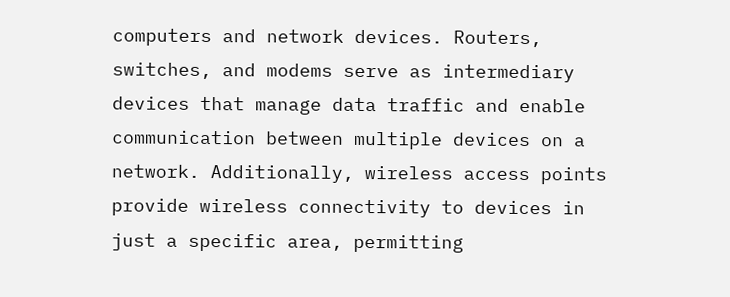computers and network devices. Routers, switches, and modems serve as intermediary devices that manage data traffic and enable communication between multiple devices on a network. Additionally, wireless access points provide wireless connectivity to devices in just a specific area, permitting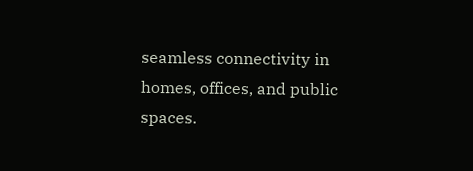seamless connectivity in homes, offices, and public spaces.